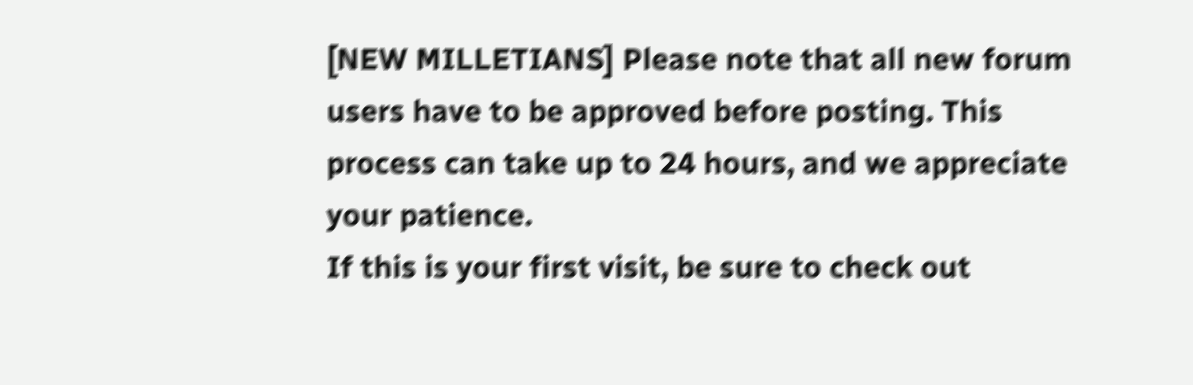[NEW MILLETIANS] Please note that all new forum users have to be approved before posting. This process can take up to 24 hours, and we appreciate your patience.
If this is your first visit, be sure to check out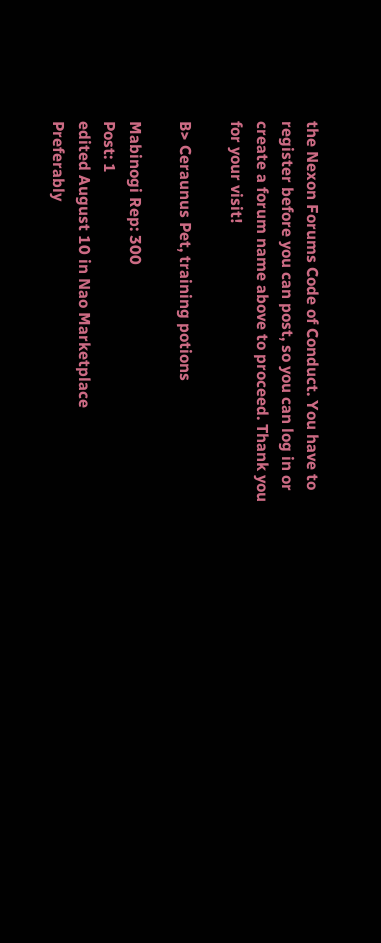the Nexon Forums Code of Conduct. You have to register before you can post, so you can log in or create a forum name above to proceed. Thank you for your visit!

B> Ceraunus Pet, training potions

Mabinogi Rep: 300
Post: 1
edited August 10 in Nao Marketplace
Preferably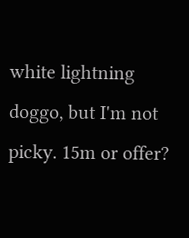white lightning doggo, but I'm not picky. 15m or offer?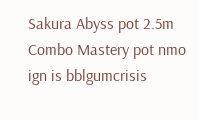Sakura Abyss pot 2.5m
Combo Mastery pot nmo
ign is bblgumcrisis